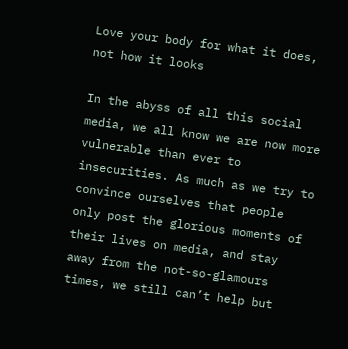Love your body for what it does, not how it looks

In the abyss of all this social media, we all know we are now more vulnerable than ever to insecurities. As much as we try to convince ourselves that people only post the glorious moments of their lives on media, and stay away from the not-so-glamours times, we still can’t help but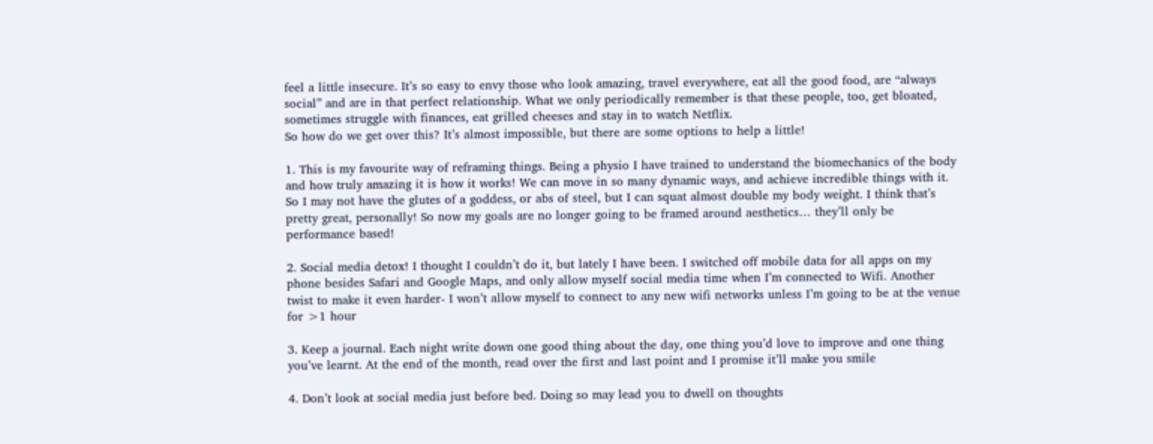feel a little insecure. It’s so easy to envy those who look amazing, travel everywhere, eat all the good food, are “always social” and are in that perfect relationship. What we only periodically remember is that these people, too, get bloated, sometimes struggle with finances, eat grilled cheeses and stay in to watch Netflix.
So how do we get over this? It’s almost impossible, but there are some options to help a little!

1. This is my favourite way of reframing things. Being a physio I have trained to understand the biomechanics of the body and how truly amazing it is how it works! We can move in so many dynamic ways, and achieve incredible things with it. So I may not have the glutes of a goddess, or abs of steel, but I can squat almost double my body weight. I think that’s pretty great, personally! So now my goals are no longer going to be framed around aesthetics… they’ll only be performance based!

2. Social media detox! I thought I couldn’t do it, but lately I have been. I switched off mobile data for all apps on my phone besides Safari and Google Maps, and only allow myself social media time when I’m connected to Wifi. Another twist to make it even harder- I won’t allow myself to connect to any new wifi networks unless I’m going to be at the venue for >1 hour

3. Keep a journal. Each night write down one good thing about the day, one thing you’d love to improve and one thing you’ve learnt. At the end of the month, read over the first and last point and I promise it’ll make you smile

4. Don’t look at social media just before bed. Doing so may lead you to dwell on thoughts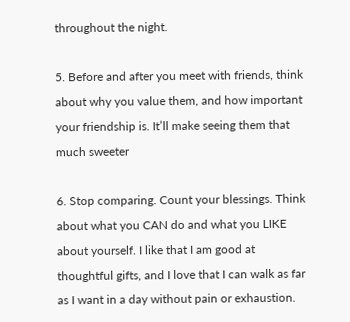throughout the night.

5. Before and after you meet with friends, think about why you value them, and how important your friendship is. It’ll make seeing them that much sweeter

6. Stop comparing. Count your blessings. Think about what you CAN do and what you LIKE about yourself. I like that I am good at thoughtful gifts, and I love that I can walk as far as I want in a day without pain or exhaustion.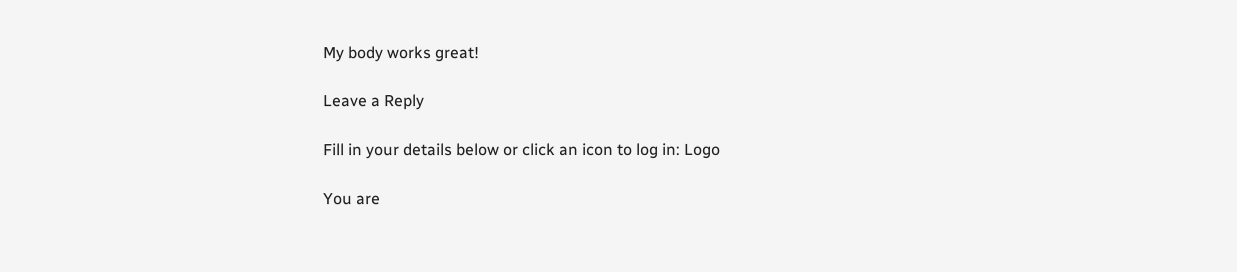My body works great!

Leave a Reply

Fill in your details below or click an icon to log in: Logo

You are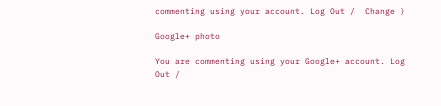commenting using your account. Log Out /  Change )

Google+ photo

You are commenting using your Google+ account. Log Out /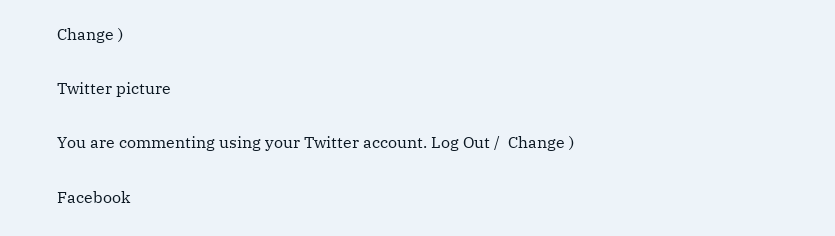Change )

Twitter picture

You are commenting using your Twitter account. Log Out /  Change )

Facebook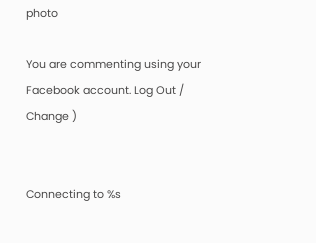photo

You are commenting using your Facebook account. Log Out /  Change )


Connecting to %s